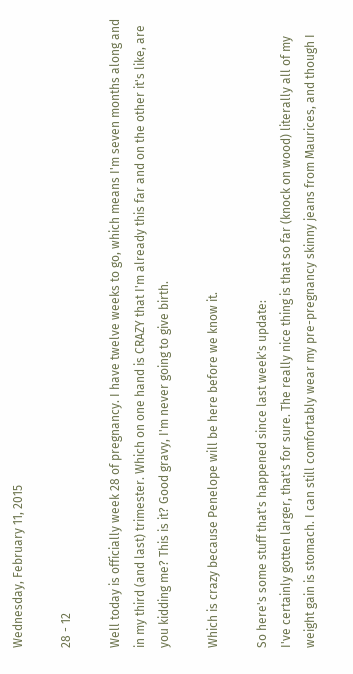Wednesday, February 11, 2015

28 - 12

Well today is officially week 28 of pregnancy. I have twelve weeks to go, which means I'm seven months along and in my third (and last) trimester. Which on one hand is CRAZY that I'm already this far and on the other it's like, are you kidding me? This is it? Good gravy, I'm never going to give birth.

Which is crazy because Penelope will be here before we know it.

So here's some stuff that's happened since last week's update:
I've certainly gotten larger, that's for sure. The really nice thing is that so far (knock on wood) literally all of my weight gain is stomach. I can still comfortably wear my pre-pregnancy skinny jeans from Maurices, and though I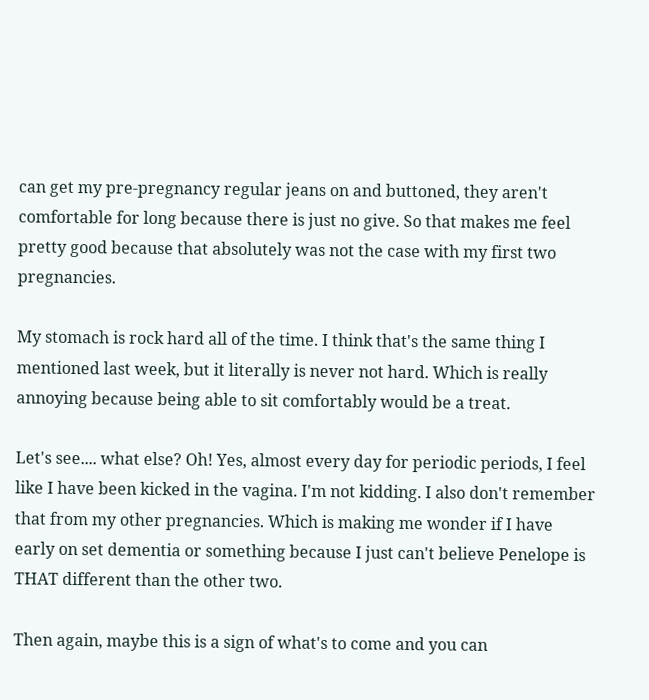can get my pre-pregnancy regular jeans on and buttoned, they aren't comfortable for long because there is just no give. So that makes me feel pretty good because that absolutely was not the case with my first two pregnancies.

My stomach is rock hard all of the time. I think that's the same thing I mentioned last week, but it literally is never not hard. Which is really annoying because being able to sit comfortably would be a treat.

Let's see.... what else? Oh! Yes, almost every day for periodic periods, I feel like I have been kicked in the vagina. I'm not kidding. I also don't remember that from my other pregnancies. Which is making me wonder if I have early on set dementia or something because I just can't believe Penelope is THAT different than the other two.

Then again, maybe this is a sign of what's to come and you can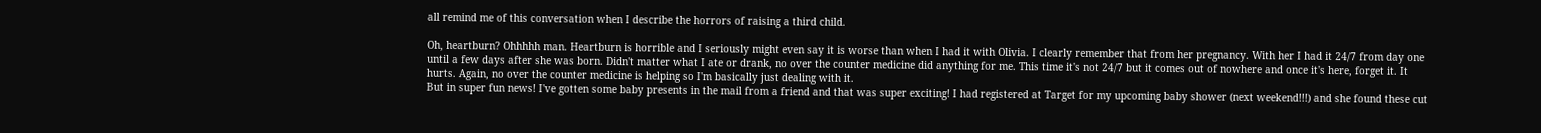all remind me of this conversation when I describe the horrors of raising a third child.

Oh, heartburn? Ohhhhh man. Heartburn is horrible and I seriously might even say it is worse than when I had it with Olivia. I clearly remember that from her pregnancy. With her I had it 24/7 from day one until a few days after she was born. Didn't matter what I ate or drank, no over the counter medicine did anything for me. This time it's not 24/7 but it comes out of nowhere and once it's here, forget it. It hurts. Again, no over the counter medicine is helping so I'm basically just dealing with it.
But in super fun news! I've gotten some baby presents in the mail from a friend and that was super exciting! I had registered at Target for my upcoming baby shower (next weekend!!!) and she found these cut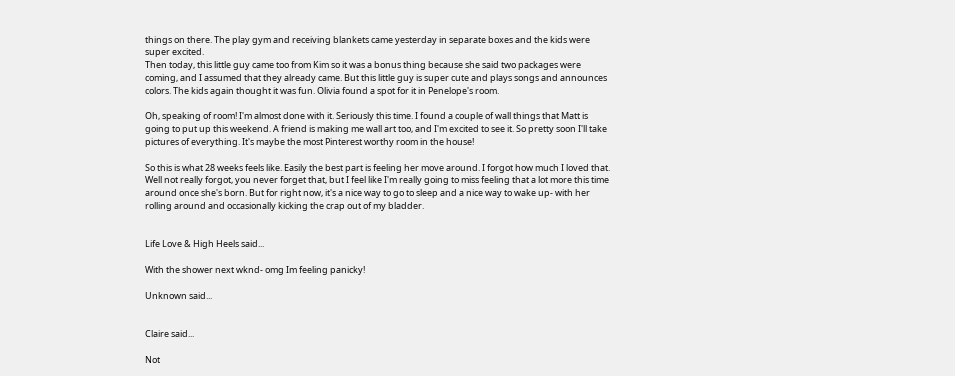things on there. The play gym and receiving blankets came yesterday in separate boxes and the kids were super excited.
Then today, this little guy came too from Kim so it was a bonus thing because she said two packages were coming, and I assumed that they already came. But this little guy is super cute and plays songs and announces colors. The kids again thought it was fun. Olivia found a spot for it in Penelope's room.

Oh, speaking of room! I'm almost done with it. Seriously this time. I found a couple of wall things that Matt is going to put up this weekend. A friend is making me wall art too, and I'm excited to see it. So pretty soon I'll take pictures of everything. It's maybe the most Pinterest worthy room in the house!

So this is what 28 weeks feels like. Easily the best part is feeling her move around. I forgot how much I loved that. Well not really forgot, you never forget that, but I feel like I'm really going to miss feeling that a lot more this time around once she's born. But for right now, it's a nice way to go to sleep and a nice way to wake up- with her rolling around and occasionally kicking the crap out of my bladder.


Life Love & High Heels said...

With the shower next wknd- omg Im feeling panicky!

Unknown said...


Claire said...

Not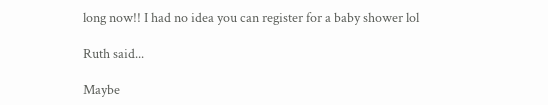long now!! I had no idea you can register for a baby shower lol

Ruth said...

Maybe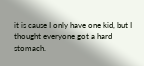it is cause I only have one kid, but I thought everyone got a hard stomach.